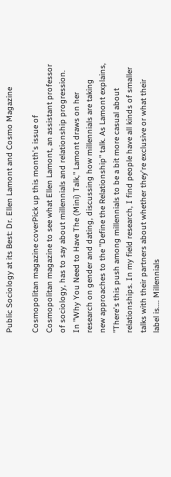Public Sociology at its Best: Dr. Ellen Lamont and Cosmo Magazine

Cosmopolitan magazine coverPick up this month's issue of Cosmopolitan magazine to see what Ellen Lamont, an assistant professor of sociology, has to say about millennials and relationship progression.  In "Why You Need to Have The (Mini) Talk," Lamont draws on her research on gender and dating, discussing how millennials are taking new approaches to the "Define the Relationship" talk. As Lamont explains, "There's this push among millennials to be a bit more casual about relationships. In my field research, I find people have all kinds of smaller talks with their partners about whether they're exclusive or what their label is.... Millennials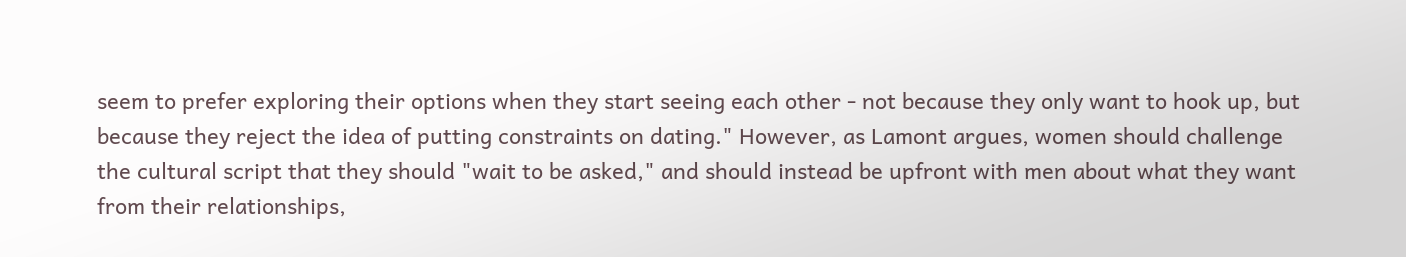seem to prefer exploring their options when they start seeing each other - not because they only want to hook up, but because they reject the idea of putting constraints on dating." However, as Lamont argues, women should challenge the cultural script that they should "wait to be asked," and should instead be upfront with men about what they want from their relationships,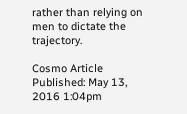rather than relying on men to dictate the trajectory.

Cosmo Article
Published: May 13, 2016 1:04pm